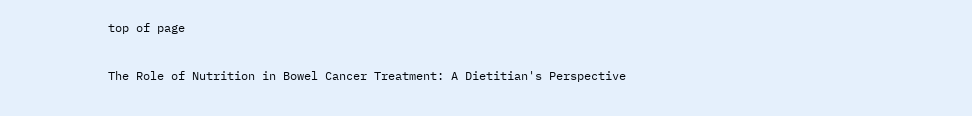top of page

The Role of Nutrition in Bowel Cancer Treatment: A Dietitian's Perspective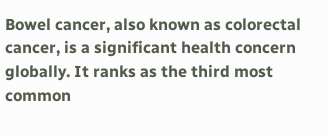Bowel cancer, also known as colorectal cancer, is a significant health concern globally. It ranks as the third most common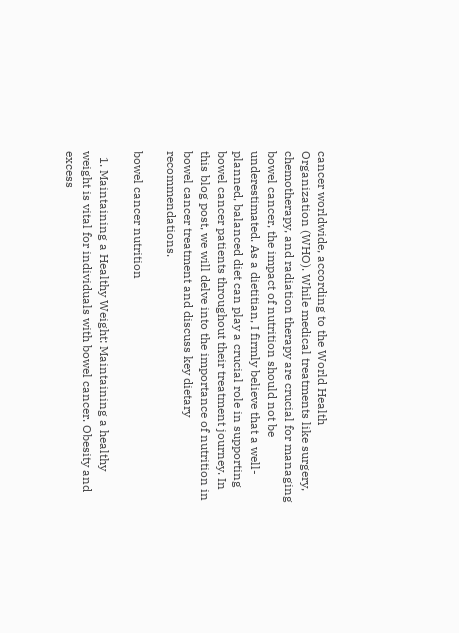cancer worldwide, according to the World Health Organization (WHO). While medical treatments like surgery, chemotherapy, and radiation therapy are crucial for managing bowel cancer, the impact of nutrition should not be underestimated. As a dietitian, I firmly believe that a well-planned, balanced diet can play a crucial role in supporting bowel cancer patients throughout their treatment journey. In this blog post, we will delve into the importance of nutrition in bowel cancer treatment and discuss key dietary recommendations.

bowel cancer nutrition

  1. Maintaining a Healthy Weight: Maintaining a healthy weight is vital for individuals with bowel cancer. Obesity and excess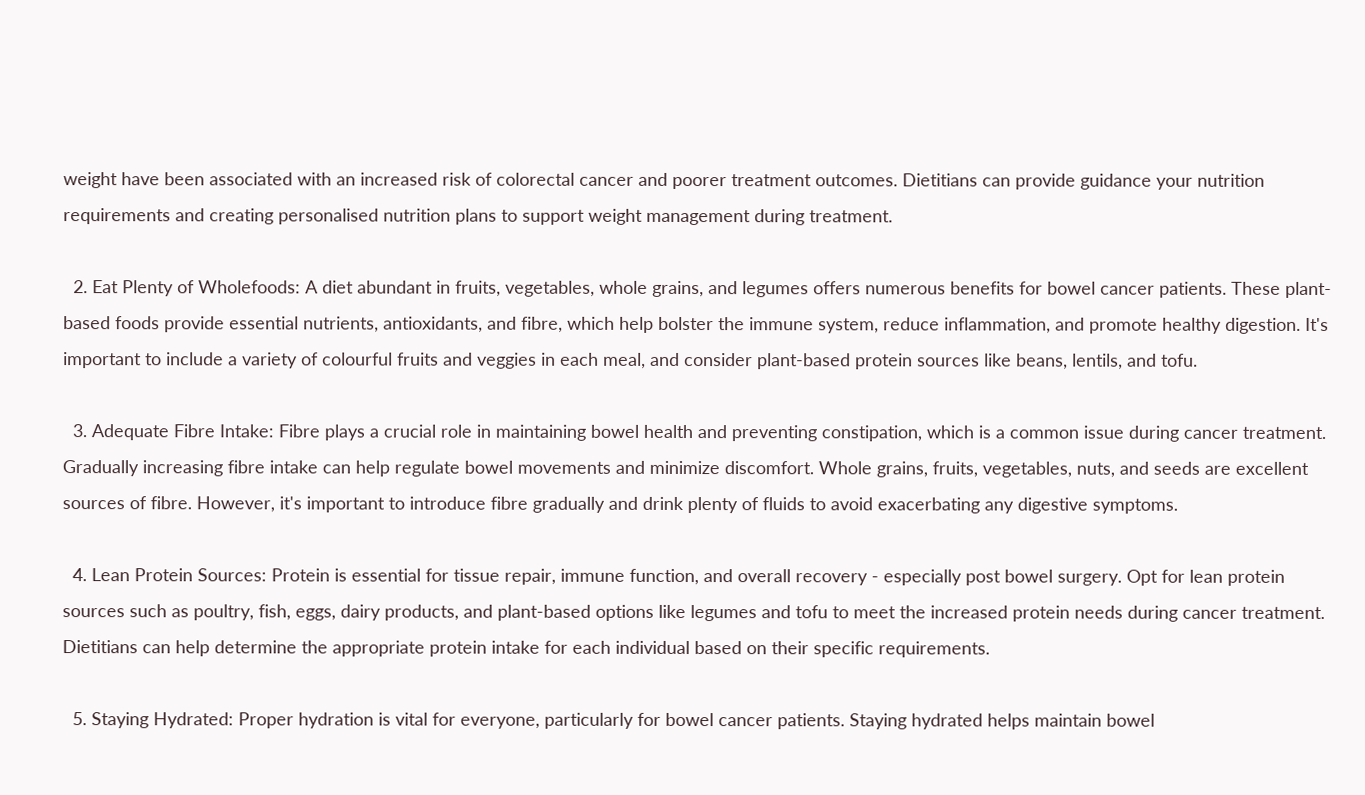weight have been associated with an increased risk of colorectal cancer and poorer treatment outcomes. Dietitians can provide guidance your nutrition requirements and creating personalised nutrition plans to support weight management during treatment.

  2. Eat Plenty of Wholefoods: A diet abundant in fruits, vegetables, whole grains, and legumes offers numerous benefits for bowel cancer patients. These plant-based foods provide essential nutrients, antioxidants, and fibre, which help bolster the immune system, reduce inflammation, and promote healthy digestion. It's important to include a variety of colourful fruits and veggies in each meal, and consider plant-based protein sources like beans, lentils, and tofu.

  3. Adequate Fibre Intake: Fibre plays a crucial role in maintaining bowel health and preventing constipation, which is a common issue during cancer treatment. Gradually increasing fibre intake can help regulate bowel movements and minimize discomfort. Whole grains, fruits, vegetables, nuts, and seeds are excellent sources of fibre. However, it's important to introduce fibre gradually and drink plenty of fluids to avoid exacerbating any digestive symptoms.

  4. Lean Protein Sources: Protein is essential for tissue repair, immune function, and overall recovery - especially post bowel surgery. Opt for lean protein sources such as poultry, fish, eggs, dairy products, and plant-based options like legumes and tofu to meet the increased protein needs during cancer treatment. Dietitians can help determine the appropriate protein intake for each individual based on their specific requirements.

  5. Staying Hydrated: Proper hydration is vital for everyone, particularly for bowel cancer patients. Staying hydrated helps maintain bowel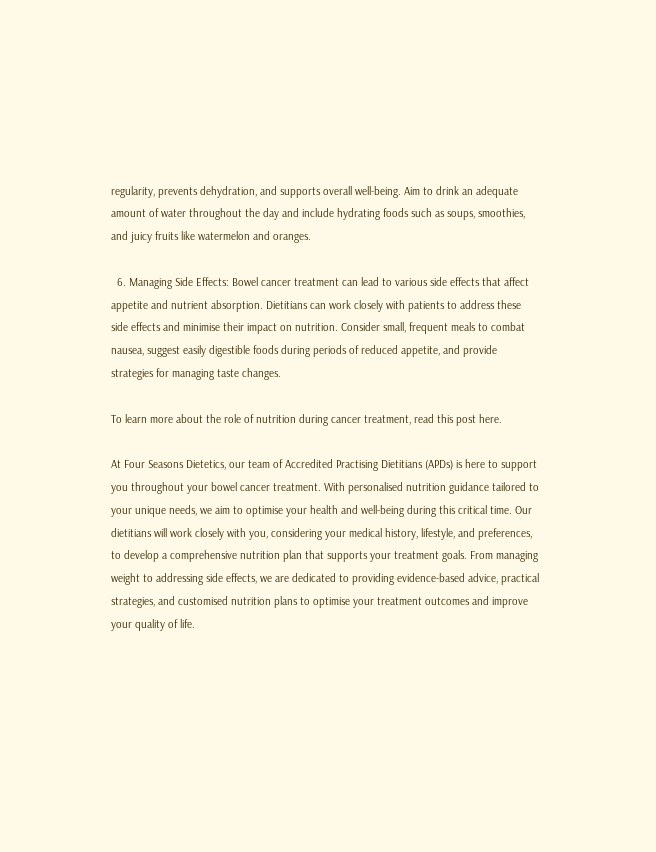regularity, prevents dehydration, and supports overall well-being. Aim to drink an adequate amount of water throughout the day and include hydrating foods such as soups, smoothies, and juicy fruits like watermelon and oranges.

  6. Managing Side Effects: Bowel cancer treatment can lead to various side effects that affect appetite and nutrient absorption. Dietitians can work closely with patients to address these side effects and minimise their impact on nutrition. Consider small, frequent meals to combat nausea, suggest easily digestible foods during periods of reduced appetite, and provide strategies for managing taste changes.

To learn more about the role of nutrition during cancer treatment, read this post here.

At Four Seasons Dietetics, our team of Accredited Practising Dietitians (APDs) is here to support you throughout your bowel cancer treatment. With personalised nutrition guidance tailored to your unique needs, we aim to optimise your health and well-being during this critical time. Our dietitians will work closely with you, considering your medical history, lifestyle, and preferences, to develop a comprehensive nutrition plan that supports your treatment goals. From managing weight to addressing side effects, we are dedicated to providing evidence-based advice, practical strategies, and customised nutrition plans to optimise your treatment outcomes and improve your quality of life.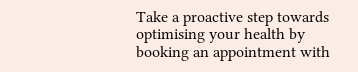Take a proactive step towards optimising your health by booking an appointment with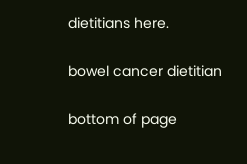dietitians here.

bowel cancer dietitian

bottom of page